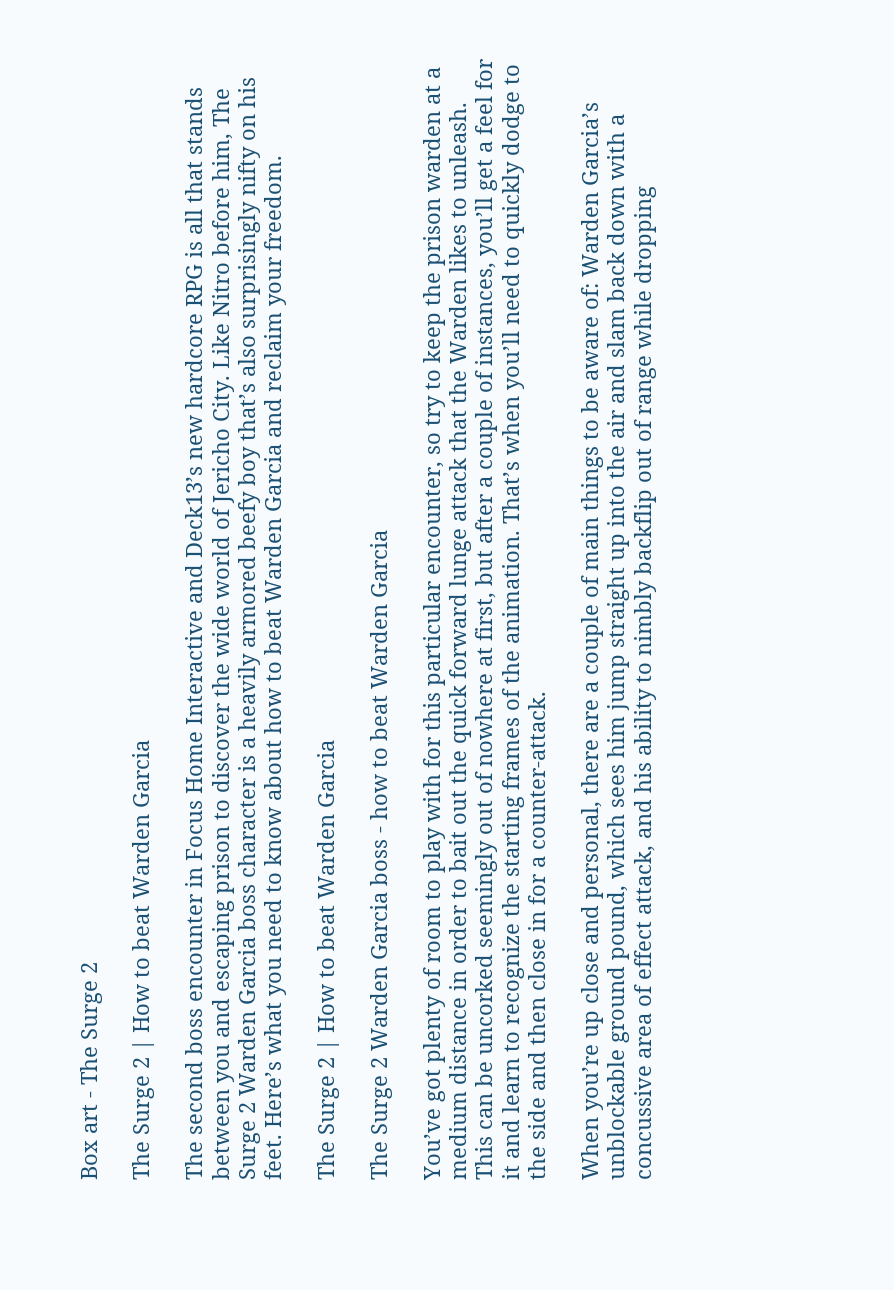Box art - The Surge 2

The Surge 2 | How to beat Warden Garcia

The second boss encounter in Focus Home Interactive and Deck13’s new hardcore RPG is all that stands between you and escaping prison to discover the wide world of Jericho City. Like Nitro before him, The Surge 2 Warden Garcia boss character is a heavily armored beefy boy that’s also surprisingly nifty on his feet. Here’s what you need to know about how to beat Warden Garcia and reclaim your freedom.

The Surge 2 | How to beat Warden Garcia

The Surge 2 Warden Garcia boss - how to beat Warden Garcia

You’ve got plenty of room to play with for this particular encounter, so try to keep the prison warden at a medium distance in order to bait out the quick forward lunge attack that the Warden likes to unleash. This can be uncorked seemingly out of nowhere at first, but after a couple of instances, you’ll get a feel for it and learn to recognize the starting frames of the animation. That’s when you’ll need to quickly dodge to the side and then close in for a counter-attack.

When you’re up close and personal, there are a couple of main things to be aware of: Warden Garcia’s unblockable ground pound, which sees him jump straight up into the air and slam back down with a concussive area of effect attack, and his ability to nimbly backflip out of range while dropping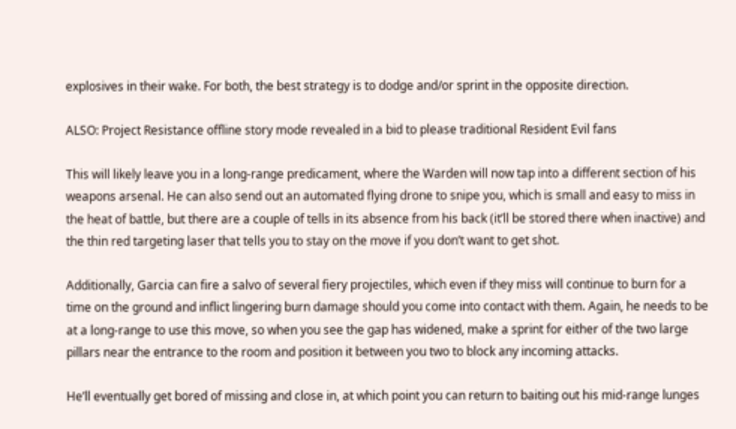explosives in their wake. For both, the best strategy is to dodge and/or sprint in the opposite direction.

ALSO: Project Resistance offline story mode revealed in a bid to please traditional Resident Evil fans

This will likely leave you in a long-range predicament, where the Warden will now tap into a different section of his weapons arsenal. He can also send out an automated flying drone to snipe you, which is small and easy to miss in the heat of battle, but there are a couple of tells in its absence from his back (it’ll be stored there when inactive) and the thin red targeting laser that tells you to stay on the move if you don’t want to get shot.

Additionally, Garcia can fire a salvo of several fiery projectiles, which even if they miss will continue to burn for a time on the ground and inflict lingering burn damage should you come into contact with them. Again, he needs to be at a long-range to use this move, so when you see the gap has widened, make a sprint for either of the two large pillars near the entrance to the room and position it between you two to block any incoming attacks.

He’ll eventually get bored of missing and close in, at which point you can return to baiting out his mid-range lunges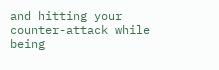and hitting your counter-attack while being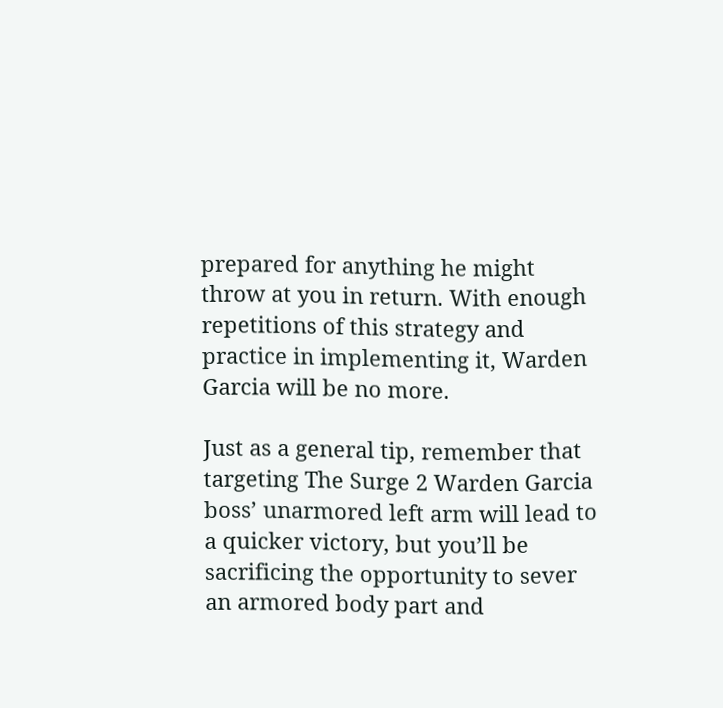prepared for anything he might throw at you in return. With enough repetitions of this strategy and practice in implementing it, Warden Garcia will be no more.

Just as a general tip, remember that targeting The Surge 2 Warden Garcia boss’ unarmored left arm will lead to a quicker victory, but you’ll be sacrificing the opportunity to sever an armored body part and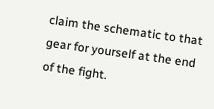claim the schematic to that gear for yourself at the end of the fight.